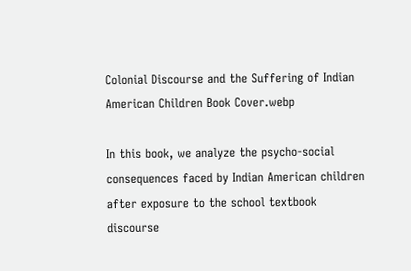Colonial Discourse and the Suffering of Indian American Children Book Cover.webp

In this book, we analyze the psycho-social consequences faced by Indian American children after exposure to the school textbook discourse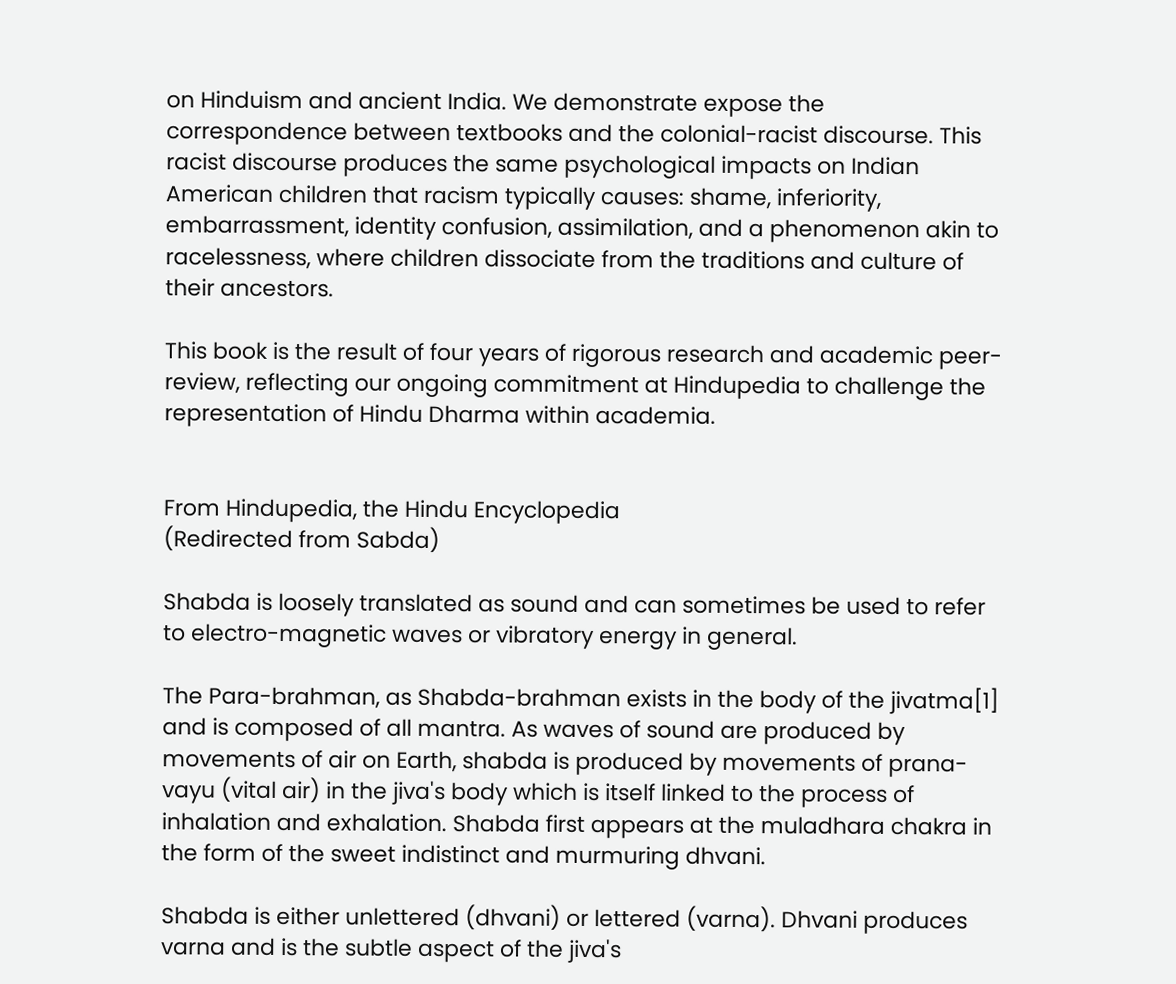on Hinduism and ancient India. We demonstrate expose the correspondence between textbooks and the colonial-racist discourse. This racist discourse produces the same psychological impacts on Indian American children that racism typically causes: shame, inferiority, embarrassment, identity confusion, assimilation, and a phenomenon akin to racelessness, where children dissociate from the traditions and culture of their ancestors.

This book is the result of four years of rigorous research and academic peer-review, reflecting our ongoing commitment at Hindupedia to challenge the representation of Hindu Dharma within academia.


From Hindupedia, the Hindu Encyclopedia
(Redirected from Sabda)

Shabda is loosely translated as sound and can sometimes be used to refer to electro-magnetic waves or vibratory energy in general.

The Para-brahman, as Shabda-brahman exists in the body of the jivatma[1] and is composed of all mantra. As waves of sound are produced by movements of air on Earth, shabda is produced by movements of prana-vayu (vital air) in the jiva's body which is itself linked to the process of inhalation and exhalation. Shabda first appears at the muladhara chakra in the form of the sweet indistinct and murmuring dhvani.

Shabda is either unlettered (dhvani) or lettered (varna). Dhvani produces varna and is the subtle aspect of the jiva's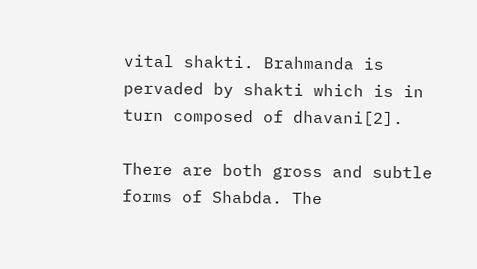vital shakti. Brahmanda is pervaded by shakti which is in turn composed of dhavani[2].

There are both gross and subtle forms of Shabda. The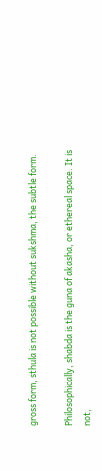gross form, sthula is not possible without sukshma, the subtle form.

Philosophically, shabda is the guna of akasha, or ethereal space. It is not,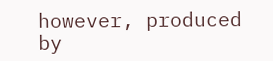however, produced by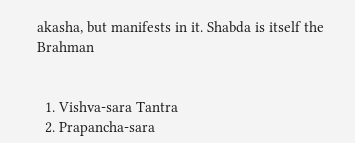akasha, but manifests in it. Shabda is itself the Brahman


  1. Vishva-sara Tantra
  2. Prapancha-sara